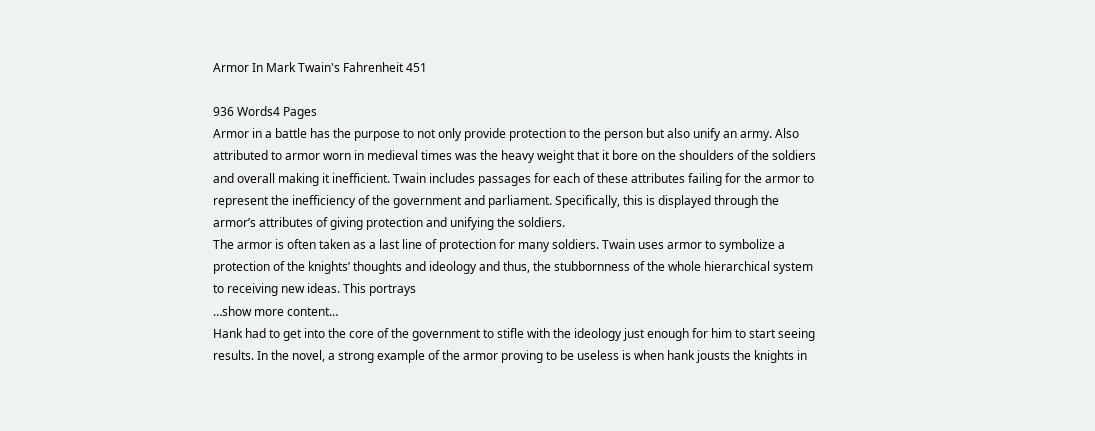Armor In Mark Twain's Fahrenheit 451

936 Words4 Pages
Armor in a battle has the purpose to not only provide protection to the person but also unify an army. Also attributed to armor worn in medieval times was the heavy weight that it bore on the shoulders of the soldiers and overall making it inefficient. Twain includes passages for each of these attributes failing for the armor to represent the inefficiency of the government and parliament. Specifically, this is displayed through the armor’s attributes of giving protection and unifying the soldiers.
The armor is often taken as a last line of protection for many soldiers. Twain uses armor to symbolize a protection of the knights’ thoughts and ideology and thus, the stubbornness of the whole hierarchical system to receiving new ideas. This portrays
…show more content…
Hank had to get into the core of the government to stifle with the ideology just enough for him to start seeing results. In the novel, a strong example of the armor proving to be useless is when hank jousts the knights in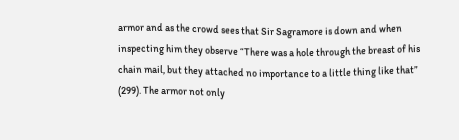armor and as the crowd sees that Sir Sagramore is down and when inspecting him they observe “There was a hole through the breast of his chain mail, but they attached no importance to a little thing like that” (299). The armor not only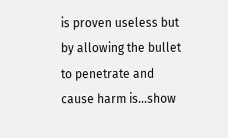is proven useless but by allowing the bullet to penetrate and cause harm is…show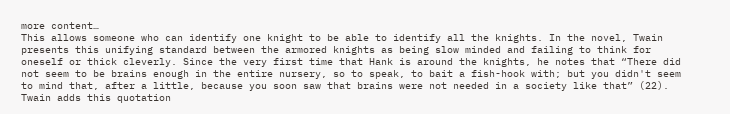more content…
This allows someone who can identify one knight to be able to identify all the knights. In the novel, Twain presents this unifying standard between the armored knights as being slow minded and failing to think for oneself or thick cleverly. Since the very first time that Hank is around the knights, he notes that “There did not seem to be brains enough in the entire nursery, so to speak, to bait a fish-hook with; but you didn't seem to mind that, after a little, because you soon saw that brains were not needed in a society like that” (22). Twain adds this quotation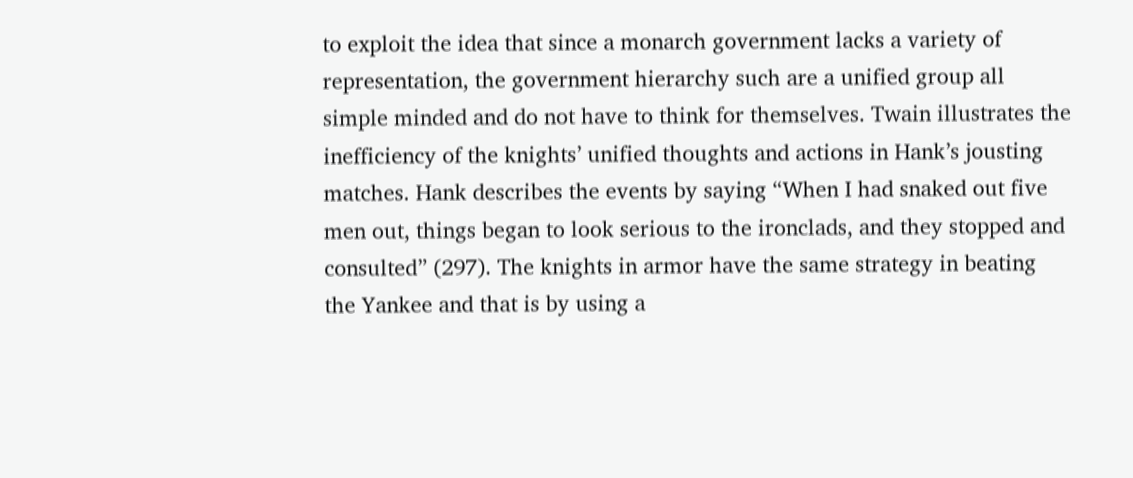to exploit the idea that since a monarch government lacks a variety of representation, the government hierarchy such are a unified group all simple minded and do not have to think for themselves. Twain illustrates the inefficiency of the knights’ unified thoughts and actions in Hank’s jousting matches. Hank describes the events by saying “When I had snaked out five men out, things began to look serious to the ironclads, and they stopped and consulted” (297). The knights in armor have the same strategy in beating the Yankee and that is by using a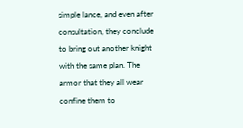simple lance, and even after consultation, they conclude to bring out another knight with the same plan. The armor that they all wear confine them to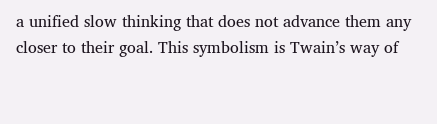a unified slow thinking that does not advance them any closer to their goal. This symbolism is Twain’s way of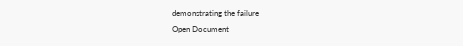demonstrating the failure
Open Document